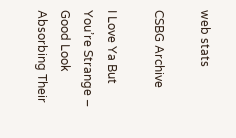web stats

CSBG Archive

I Love Ya But You’re Strange – Good Look Absorbing Their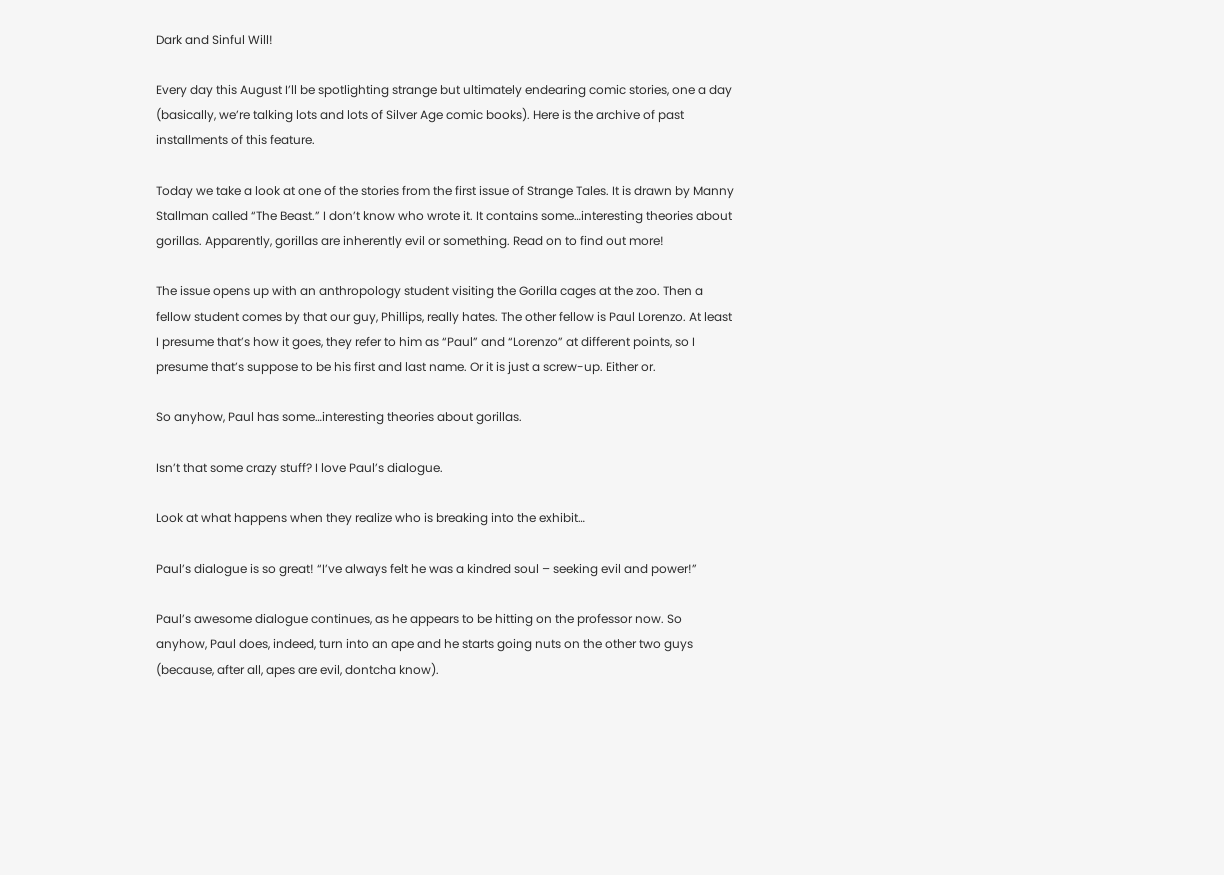Dark and Sinful Will!

Every day this August I’ll be spotlighting strange but ultimately endearing comic stories, one a day (basically, we’re talking lots and lots of Silver Age comic books). Here is the archive of past installments of this feature.

Today we take a look at one of the stories from the first issue of Strange Tales. It is drawn by Manny Stallman called “The Beast.” I don’t know who wrote it. It contains some…interesting theories about gorillas. Apparently, gorillas are inherently evil or something. Read on to find out more!

The issue opens up with an anthropology student visiting the Gorilla cages at the zoo. Then a fellow student comes by that our guy, Phillips, really hates. The other fellow is Paul Lorenzo. At least I presume that’s how it goes, they refer to him as “Paul” and “Lorenzo” at different points, so I presume that’s suppose to be his first and last name. Or it is just a screw-up. Either or.

So anyhow, Paul has some…interesting theories about gorillas.

Isn’t that some crazy stuff? I love Paul’s dialogue.

Look at what happens when they realize who is breaking into the exhibit…

Paul’s dialogue is so great! “I’ve always felt he was a kindred soul – seeking evil and power!”

Paul’s awesome dialogue continues, as he appears to be hitting on the professor now. So anyhow, Paul does, indeed, turn into an ape and he starts going nuts on the other two guys (because, after all, apes are evil, dontcha know).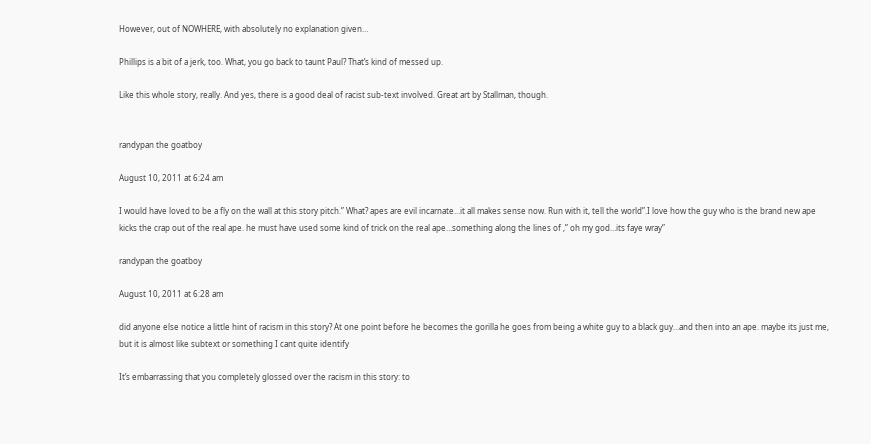However, out of NOWHERE, with absolutely no explanation given…

Phillips is a bit of a jerk, too. What, you go back to taunt Paul? That’s kind of messed up.

Like this whole story, really. And yes, there is a good deal of racist sub-text involved. Great art by Stallman, though.


randypan the goatboy

August 10, 2011 at 6:24 am

I would have loved to be a fly on the wall at this story pitch.” What? apes are evil incarnate…it all makes sense now. Run with it, tell the world”.I love how the guy who is the brand new ape kicks the crap out of the real ape. he must have used some kind of trick on the real ape…something along the lines of ,” oh my god…its faye wray”

randypan the goatboy

August 10, 2011 at 6:28 am

did anyone else notice a little hint of racism in this story? At one point before he becomes the gorilla he goes from being a white guy to a black guy…and then into an ape. maybe its just me, but it is almost like subtext or something I cant quite identify

It’s embarrassing that you completely glossed over the racism in this story: to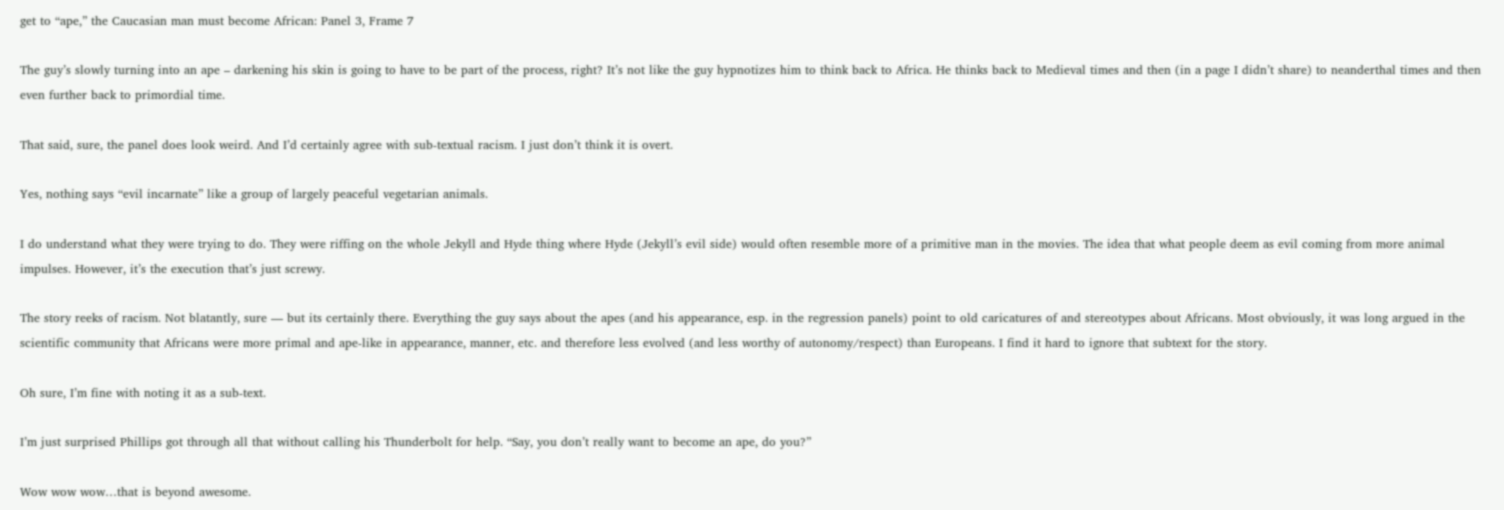get to “ape,” the Caucasian man must become African: Panel 3, Frame 7

The guy’s slowly turning into an ape – darkening his skin is going to have to be part of the process, right? It’s not like the guy hypnotizes him to think back to Africa. He thinks back to Medieval times and then (in a page I didn’t share) to neanderthal times and then even further back to primordial time.

That said, sure, the panel does look weird. And I’d certainly agree with sub-textual racism. I just don’t think it is overt.

Yes, nothing says “evil incarnate” like a group of largely peaceful vegetarian animals.

I do understand what they were trying to do. They were riffing on the whole Jekyll and Hyde thing where Hyde (Jekyll’s evil side) would often resemble more of a primitive man in the movies. The idea that what people deem as evil coming from more animal impulses. However, it’s the execution that’s just screwy.

The story reeks of racism. Not blatantly, sure — but its certainly there. Everything the guy says about the apes (and his appearance, esp. in the regression panels) point to old caricatures of and stereotypes about Africans. Most obviously, it was long argued in the scientific community that Africans were more primal and ape-like in appearance, manner, etc. and therefore less evolved (and less worthy of autonomy/respect) than Europeans. I find it hard to ignore that subtext for the story.

Oh sure, I’m fine with noting it as a sub-text.

I’m just surprised Phillips got through all that without calling his Thunderbolt for help. “Say, you don’t really want to become an ape, do you?”

Wow wow wow…that is beyond awesome.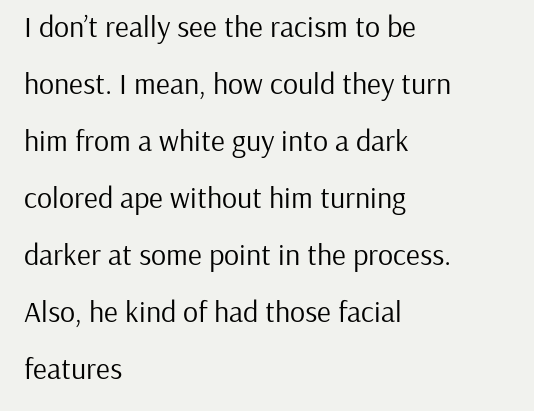I don’t really see the racism to be honest. I mean, how could they turn him from a white guy into a dark colored ape without him turning darker at some point in the process. Also, he kind of had those facial features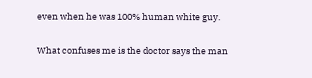even when he was 100% human white guy.

What confuses me is the doctor says the man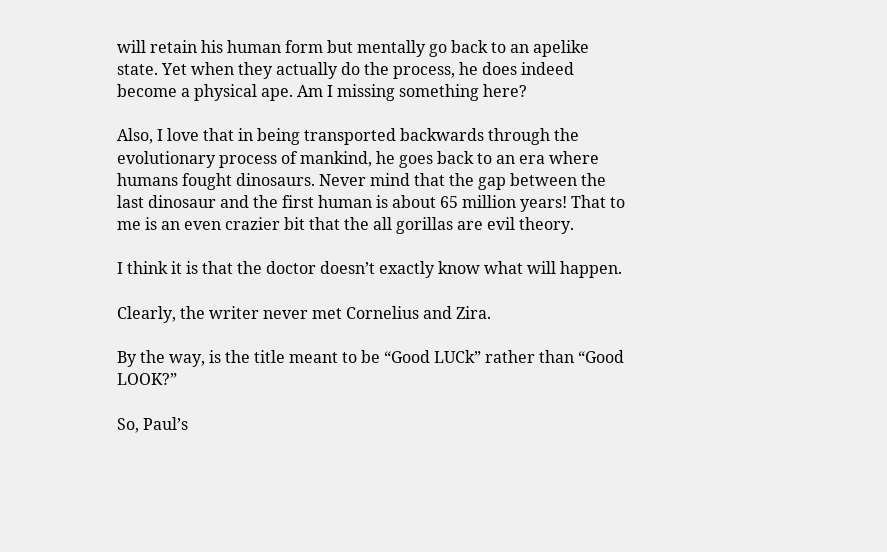will retain his human form but mentally go back to an apelike state. Yet when they actually do the process, he does indeed become a physical ape. Am I missing something here?

Also, I love that in being transported backwards through the evolutionary process of mankind, he goes back to an era where humans fought dinosaurs. Never mind that the gap between the last dinosaur and the first human is about 65 million years! That to me is an even crazier bit that the all gorillas are evil theory.

I think it is that the doctor doesn’t exactly know what will happen.

Clearly, the writer never met Cornelius and Zira.

By the way, is the title meant to be “Good LUCk” rather than “Good LOOK?”

So, Paul’s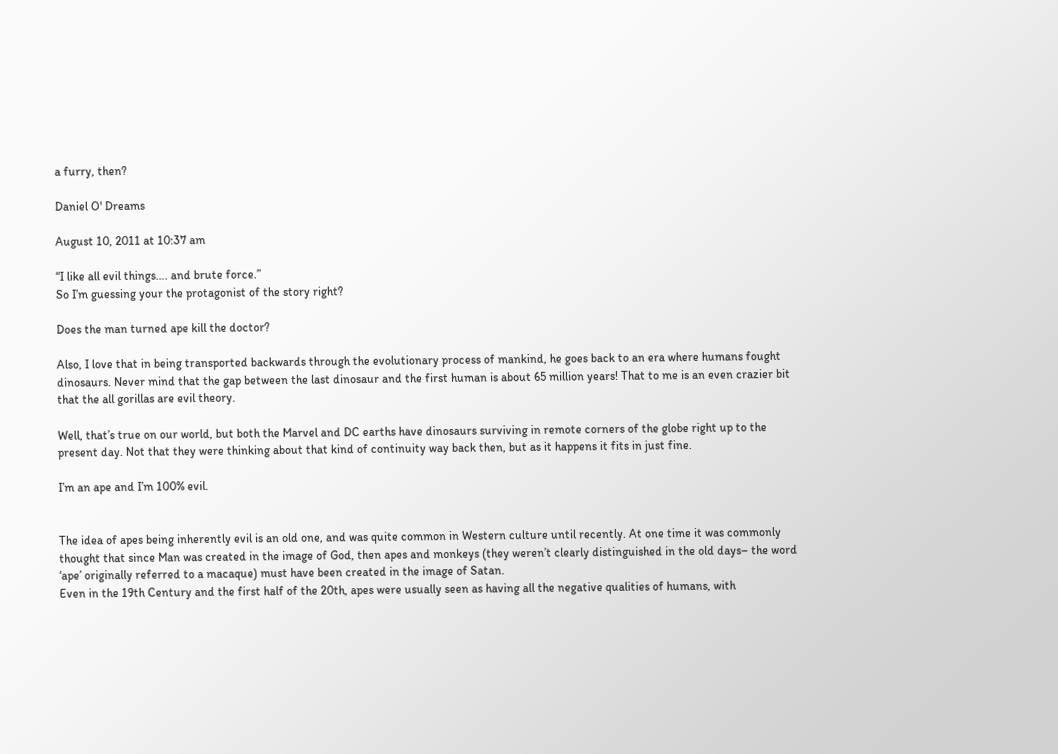a furry, then?

Daniel O' Dreams

August 10, 2011 at 10:37 am

“I like all evil things…. and brute force.”
So I’m guessing your the protagonist of the story right?

Does the man turned ape kill the doctor?

Also, I love that in being transported backwards through the evolutionary process of mankind, he goes back to an era where humans fought dinosaurs. Never mind that the gap between the last dinosaur and the first human is about 65 million years! That to me is an even crazier bit that the all gorillas are evil theory.

Well, that’s true on our world, but both the Marvel and DC earths have dinosaurs surviving in remote corners of the globe right up to the present day. Not that they were thinking about that kind of continuity way back then, but as it happens it fits in just fine.

I’m an ape and I’m 100% evil.


The idea of apes being inherently evil is an old one, and was quite common in Western culture until recently. At one time it was commonly thought that since Man was created in the image of God, then apes and monkeys (they weren’t clearly distinguished in the old days– the word ‘ape’ originally referred to a macaque) must have been created in the image of Satan.
Even in the 19th Century and the first half of the 20th, apes were usually seen as having all the negative qualities of humans, with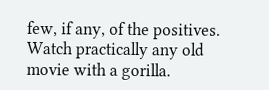few, if any, of the positives. Watch practically any old movie with a gorilla.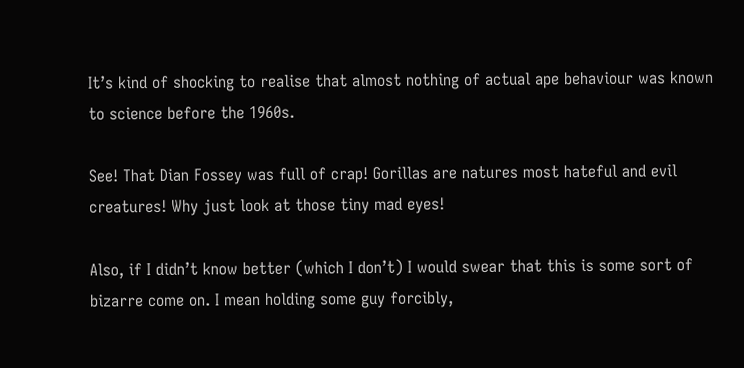It’s kind of shocking to realise that almost nothing of actual ape behaviour was known to science before the 1960s.

See! That Dian Fossey was full of crap! Gorillas are natures most hateful and evil creatures! Why just look at those tiny mad eyes!

Also, if I didn’t know better (which I don’t) I would swear that this is some sort of bizarre come on. I mean holding some guy forcibly,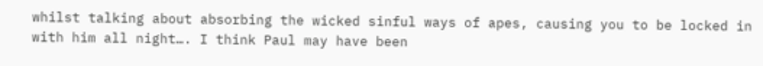whilst talking about absorbing the wicked sinful ways of apes, causing you to be locked in with him all night…. I think Paul may have been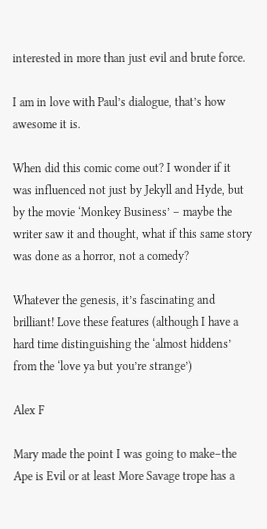interested in more than just evil and brute force.

I am in love with Paul’s dialogue, that’s how awesome it is.

When did this comic come out? I wonder if it was influenced not just by Jekyll and Hyde, but by the movie ‘Monkey Business’ – maybe the writer saw it and thought, what if this same story was done as a horror, not a comedy?

Whatever the genesis, it’s fascinating and brilliant! Love these features (although I have a hard time distinguishing the ‘almost hiddens’ from the ‘love ya but you’re strange’)

Alex F

Mary made the point I was going to make–the Ape is Evil or at least More Savage trope has a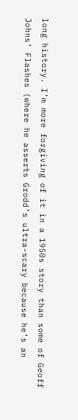long history. I’m more forgiving of it in a 1950s story than some of Geoff Johns’ Flashes (where he asserts Grodd’s ultra-scary because he’s an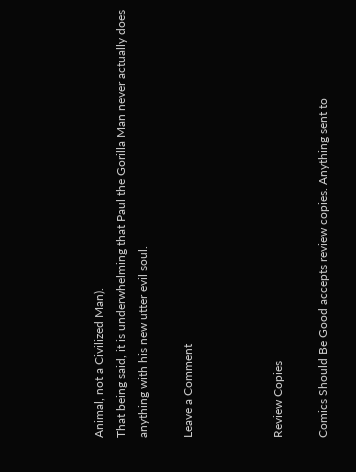Animal, not a Civilized Man).
That being said, it is underwhelming that Paul the Gorilla Man never actually does anything with his new utter evil soul.

Leave a Comment



Review Copies

Comics Should Be Good accepts review copies. Anything sent to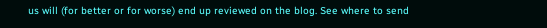us will (for better or for worse) end up reviewed on the blog. See where to send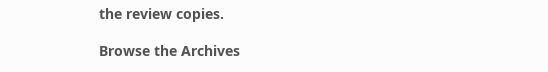the review copies.

Browse the Archives